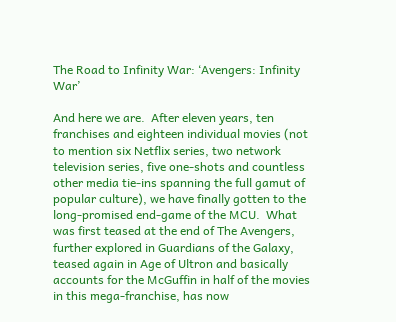The Road to Infinity War: ‘Avengers: Infinity War’

And here we are.  After eleven years, ten franchises and eighteen individual movies (not to mention six Netflix series, two network television series, five one-shots and countless other media tie-ins spanning the full gamut of popular culture), we have finally gotten to the long-promised end-game of the MCU.  What was first teased at the end of The Avengers, further explored in Guardians of the Galaxy, teased again in Age of Ultron and basically accounts for the McGuffin in half of the movies in this mega-franchise, has now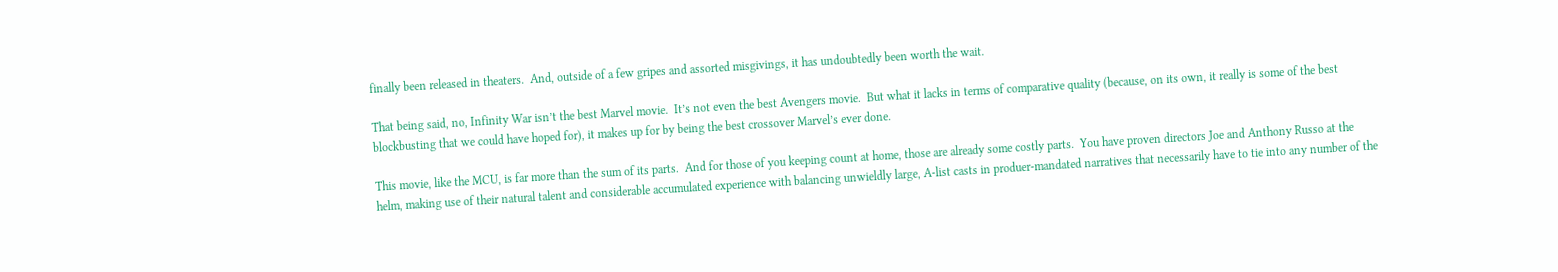finally been released in theaters.  And, outside of a few gripes and assorted misgivings, it has undoubtedly been worth the wait.

That being said, no, Infinity War isn’t the best Marvel movie.  It’s not even the best Avengers movie.  But what it lacks in terms of comparative quality (because, on its own, it really is some of the best blockbusting that we could have hoped for), it makes up for by being the best crossover Marvel’s ever done.

This movie, like the MCU, is far more than the sum of its parts.  And for those of you keeping count at home, those are already some costly parts.  You have proven directors Joe and Anthony Russo at the helm, making use of their natural talent and considerable accumulated experience with balancing unwieldly large, A-list casts in produer-mandated narratives that necessarily have to tie into any number of the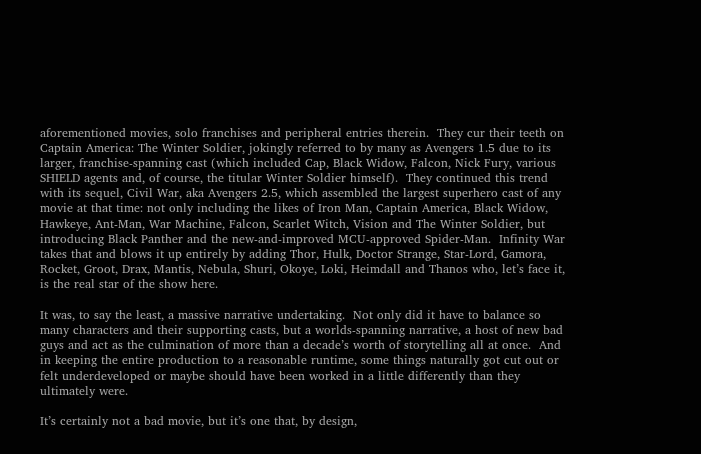aforementioned movies, solo franchises and peripheral entries therein.  They cur their teeth on Captain America: The Winter Soldier, jokingly referred to by many as Avengers 1.5 due to its larger, franchise-spanning cast (which included Cap, Black Widow, Falcon, Nick Fury, various SHIELD agents and, of course, the titular Winter Soldier himself).  They continued this trend with its sequel, Civil War, aka Avengers 2.5, which assembled the largest superhero cast of any movie at that time: not only including the likes of Iron Man, Captain America, Black Widow, Hawkeye, Ant-Man, War Machine, Falcon, Scarlet Witch, Vision and The Winter Soldier, but introducing Black Panther and the new-and-improved MCU-approved Spider-Man.  Infinity War takes that and blows it up entirely by adding Thor, Hulk, Doctor Strange, Star-Lord, Gamora, Rocket, Groot, Drax, Mantis, Nebula, Shuri, Okoye, Loki, Heimdall and Thanos who, let’s face it, is the real star of the show here.

It was, to say the least, a massive narrative undertaking.  Not only did it have to balance so many characters and their supporting casts, but a worlds-spanning narrative, a host of new bad guys and act as the culmination of more than a decade’s worth of storytelling all at once.  And in keeping the entire production to a reasonable runtime, some things naturally got cut out or felt underdeveloped or maybe should have been worked in a little differently than they ultimately were.

It’s certainly not a bad movie, but it’s one that, by design,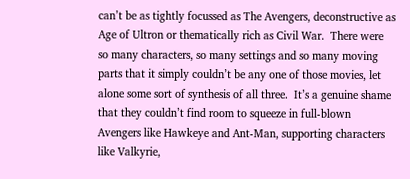can’t be as tightly focussed as The Avengers, deconstructive as Age of Ultron or thematically rich as Civil War.  There were so many characters, so many settings and so many moving parts that it simply couldn’t be any one of those movies, let alone some sort of synthesis of all three.  It’s a genuine shame that they couldn’t find room to squeeze in full-blown Avengers like Hawkeye and Ant-Man, supporting characters like Valkyrie,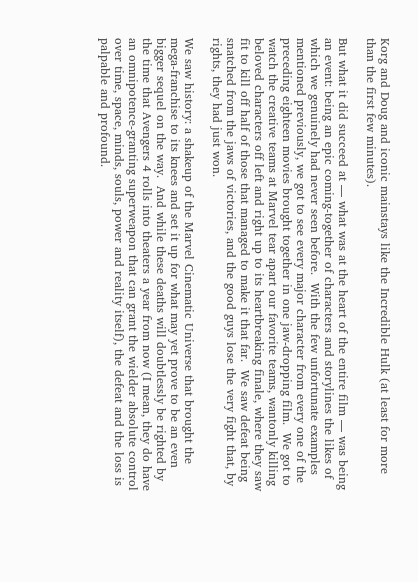Korg and Doug and iconic mainstays like the Incredible Hulk (at least for more than the first few minutes).

But what it did succeed at — what was at the heart of the entire film — was being an event: being an epic coming-together of characters and storylines the likes of which we genuinely had never seen before.  With the few unfortunate examples mentioned previously, we got to see every major character from every one of the preceding eighteen movies brought together in one jaw-dropping film.  We got to watch the creative teams at Marvel tear apart our favorite teams, wantonly killing beloved characters off left and right up to its heartbreaking finale, where they saw fit to kill off half of those that managed to make it that far.  We saw defeat being snatched from the jaws of victories, and the good guys lose the very fight that, by rights, they had just won.

We saw history: a shakeup of the Marvel Cinematic Universe that brought the mega-franchise to its knees and set it up for what may yet prove to be an even bigger sequel on the way.  And while these deaths will doubtlessly be righted by the time that Avengers 4 rolls into theaters a year from now (I mean, they do have an omnipotence-granting superweapon that can grant the wielder absolute control over time, space, minds, souls, power and reality itself), the defeat and the loss is palpable and profound.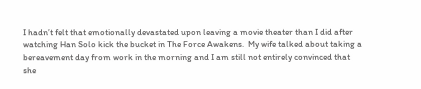I hadn’t felt that emotionally devastated upon leaving a movie theater than I did after watching Han Solo kick the bucket in The Force Awakens.  My wife talked about taking a bereavement day from work in the morning and I am still not entirely convinced that she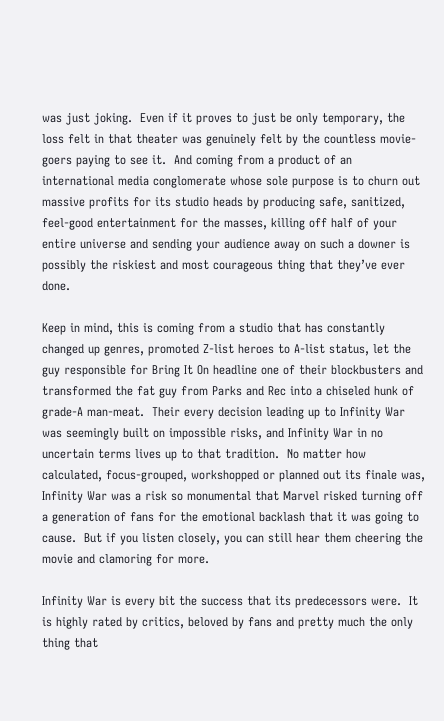was just joking.  Even if it proves to just be only temporary, the loss felt in that theater was genuinely felt by the countless movie-goers paying to see it.  And coming from a product of an international media conglomerate whose sole purpose is to churn out massive profits for its studio heads by producing safe, sanitized, feel-good entertainment for the masses, killing off half of your entire universe and sending your audience away on such a downer is possibly the riskiest and most courageous thing that they’ve ever done.

Keep in mind, this is coming from a studio that has constantly changed up genres, promoted Z-list heroes to A-list status, let the guy responsible for Bring It On headline one of their blockbusters and transformed the fat guy from Parks and Rec into a chiseled hunk of grade-A man-meat.  Their every decision leading up to Infinity War was seemingly built on impossible risks, and Infinity War in no uncertain terms lives up to that tradition.  No matter how calculated, focus-grouped, workshopped or planned out its finale was, Infinity War was a risk so monumental that Marvel risked turning off a generation of fans for the emotional backlash that it was going to cause.  But if you listen closely, you can still hear them cheering the movie and clamoring for more.

Infinity War is every bit the success that its predecessors were.  It is highly rated by critics, beloved by fans and pretty much the only thing that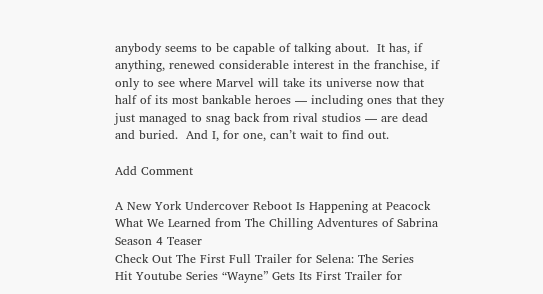anybody seems to be capable of talking about.  It has, if anything, renewed considerable interest in the franchise, if only to see where Marvel will take its universe now that half of its most bankable heroes — including ones that they just managed to snag back from rival studios — are dead and buried.  And I, for one, can’t wait to find out.

Add Comment

A New York Undercover Reboot Is Happening at Peacock
What We Learned from The Chilling Adventures of Sabrina Season 4 Teaser
Check Out The First Full Trailer for Selena: The Series
Hit Youtube Series “Wayne” Gets Its First Trailer for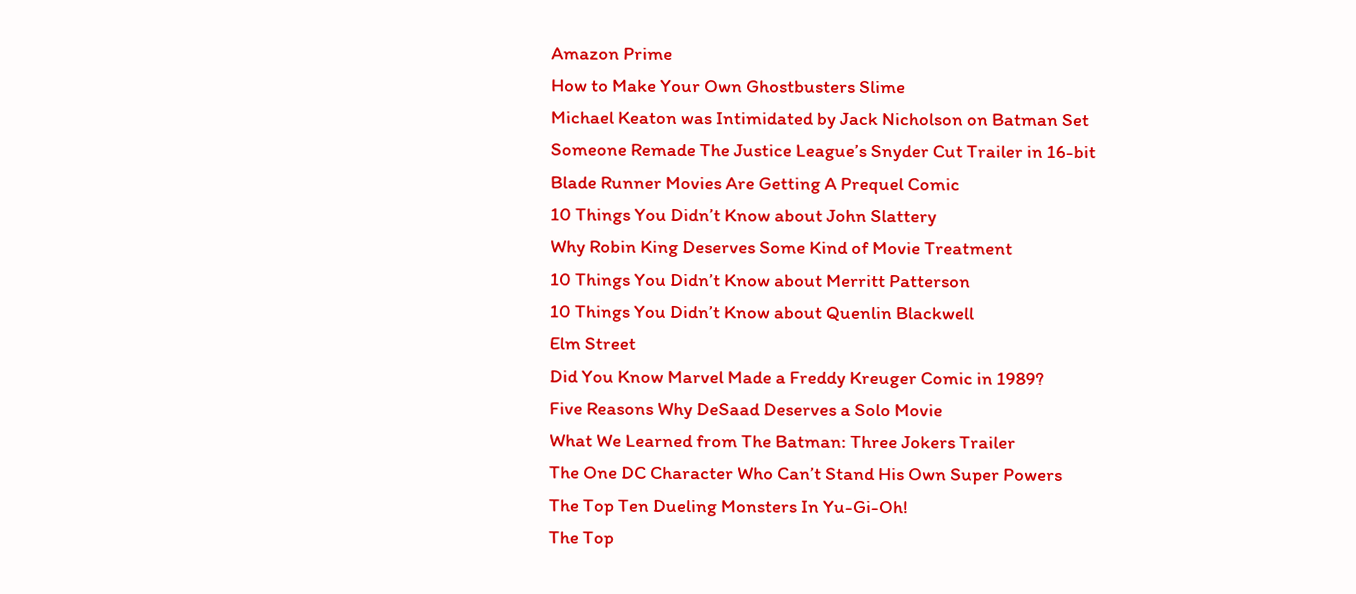Amazon Prime
How to Make Your Own Ghostbusters Slime
Michael Keaton was Intimidated by Jack Nicholson on Batman Set
Someone Remade The Justice League’s Snyder Cut Trailer in 16-bit
Blade Runner Movies Are Getting A Prequel Comic
10 Things You Didn’t Know about John Slattery
Why Robin King Deserves Some Kind of Movie Treatment
10 Things You Didn’t Know about Merritt Patterson
10 Things You Didn’t Know about Quenlin Blackwell
Elm Street
Did You Know Marvel Made a Freddy Kreuger Comic in 1989?
Five Reasons Why DeSaad Deserves a Solo Movie
What We Learned from The Batman: Three Jokers Trailer
The One DC Character Who Can’t Stand His Own Super Powers
The Top Ten Dueling Monsters In Yu-Gi-Oh!
The Top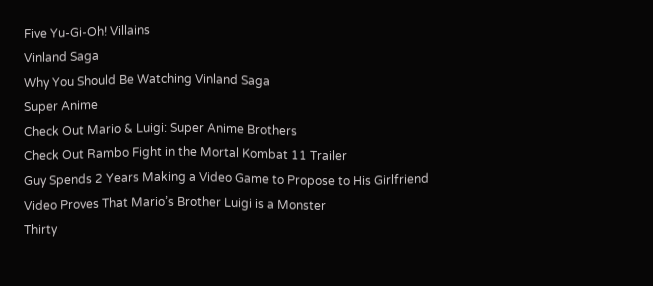Five Yu-Gi-Oh! Villains
Vinland Saga
Why You Should Be Watching Vinland Saga
Super Anime
Check Out Mario & Luigi: Super Anime Brothers
Check Out Rambo Fight in the Mortal Kombat 11 Trailer
Guy Spends 2 Years Making a Video Game to Propose to His Girlfriend
Video Proves That Mario’s Brother Luigi is a Monster
Thirty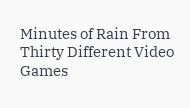Minutes of Rain From Thirty Different Video Games